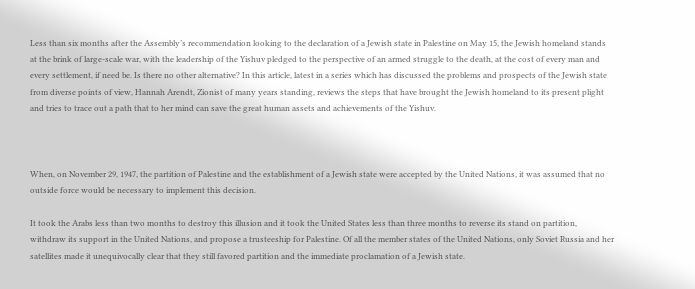Less than six months after the Assembly’s recommendation looking to the declaration of a Jewish state in Palestine on May 15, the Jewish homeland stands at the brink of large-scale war, with the leadership of the Yishuv pledged to the perspective of an armed struggle to the death, at the cost of every man and every settlement, if need be. Is there no other alternative? In this article, latest in a series which has discussed the problems and prospects of the Jewish state from diverse points of view, Hannah Arendt, Zionist of many years standing, reviews the steps that have brought the Jewish homeland to its present plight and tries to trace out a path that to her mind can save the great human assets and achievements of the Yishuv.



When, on November 29, 1947, the partition of Palestine and the establishment of a Jewish state were accepted by the United Nations, it was assumed that no outside force would be necessary to implement this decision.

It took the Arabs less than two months to destroy this illusion and it took the United States less than three months to reverse its stand on partition, withdraw its support in the United Nations, and propose a trusteeship for Palestine. Of all the member states of the United Nations, only Soviet Russia and her satellites made it unequivocally clear that they still favored partition and the immediate proclamation of a Jewish state.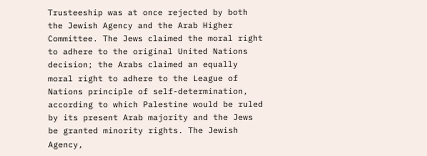Trusteeship was at once rejected by both the Jewish Agency and the Arab Higher Committee. The Jews claimed the moral right to adhere to the original United Nations decision; the Arabs claimed an equally moral right to adhere to the League of Nations principle of self-determination, according to which Palestine would be ruled by its present Arab majority and the Jews be granted minority rights. The Jewish Agency,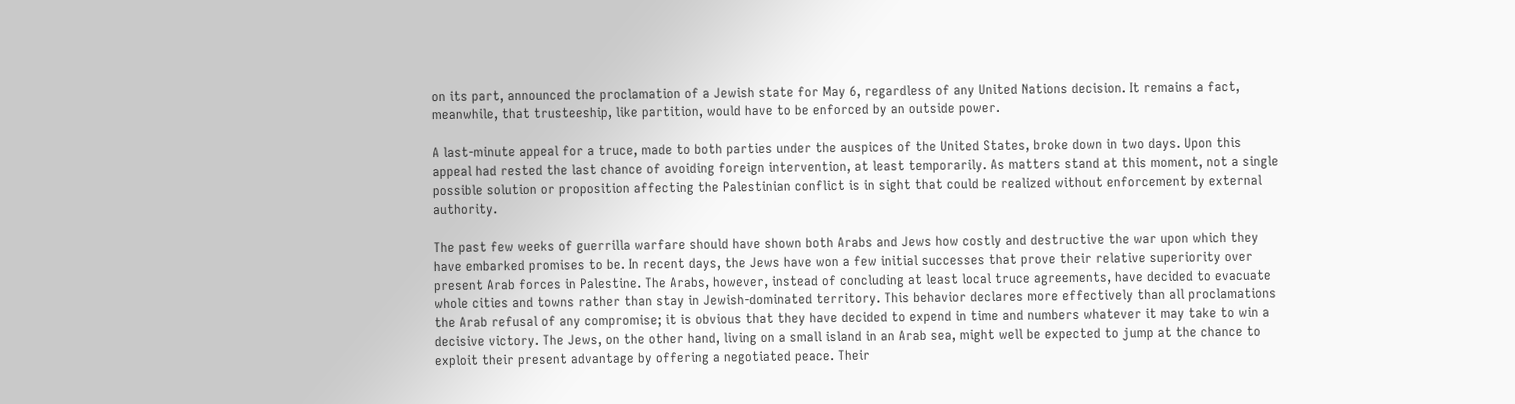on its part, announced the proclamation of a Jewish state for May 6, regardless of any United Nations decision. It remains a fact, meanwhile, that trusteeship, like partition, would have to be enforced by an outside power.

A last-minute appeal for a truce, made to both parties under the auspices of the United States, broke down in two days. Upon this appeal had rested the last chance of avoiding foreign intervention, at least temporarily. As matters stand at this moment, not a single possible solution or proposition affecting the Palestinian conflict is in sight that could be realized without enforcement by external authority.

The past few weeks of guerrilla warfare should have shown both Arabs and Jews how costly and destructive the war upon which they have embarked promises to be. In recent days, the Jews have won a few initial successes that prove their relative superiority over present Arab forces in Palestine. The Arabs, however, instead of concluding at least local truce agreements, have decided to evacuate whole cities and towns rather than stay in Jewish-dominated territory. This behavior declares more effectively than all proclamations the Arab refusal of any compromise; it is obvious that they have decided to expend in time and numbers whatever it may take to win a decisive victory. The Jews, on the other hand, living on a small island in an Arab sea, might well be expected to jump at the chance to exploit their present advantage by offering a negotiated peace. Their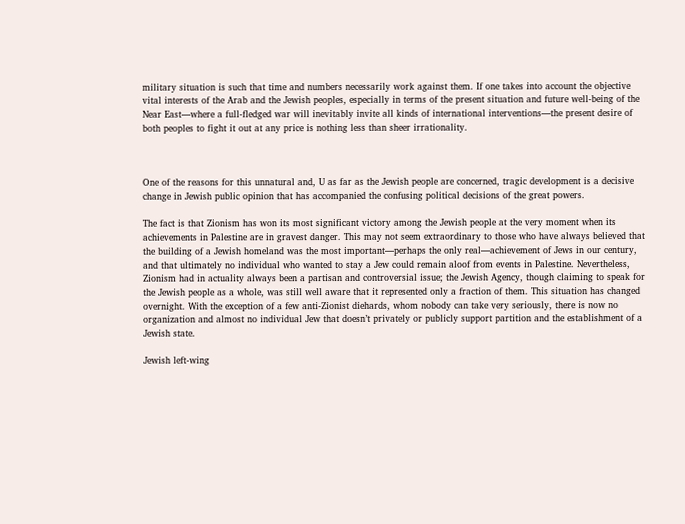military situation is such that time and numbers necessarily work against them. If one takes into account the objective vital interests of the Arab and the Jewish peoples, especially in terms of the present situation and future well-being of the Near East—where a full-fledged war will inevitably invite all kinds of international interventions—the present desire of both peoples to fight it out at any price is nothing less than sheer irrationality.



One of the reasons for this unnatural and, U as far as the Jewish people are concerned, tragic development is a decisive change in Jewish public opinion that has accompanied the confusing political decisions of the great powers.

The fact is that Zionism has won its most significant victory among the Jewish people at the very moment when its achievements in Palestine are in gravest danger. This may not seem extraordinary to those who have always believed that the building of a Jewish homeland was the most important—perhaps the only real—achievement of Jews in our century, and that ultimately no individual who wanted to stay a Jew could remain aloof from events in Palestine. Nevertheless, Zionism had in actuality always been a partisan and controversial issue; the Jewish Agency, though claiming to speak for the Jewish people as a whole, was still well aware that it represented only a fraction of them. This situation has changed overnight. With the exception of a few anti-Zionist diehards, whom nobody can take very seriously, there is now no organization and almost no individual Jew that doesn’t privately or publicly support partition and the establishment of a Jewish state.

Jewish left-wing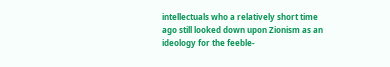intellectuals who a relatively short time ago still looked down upon Zionism as an ideology for the feeble-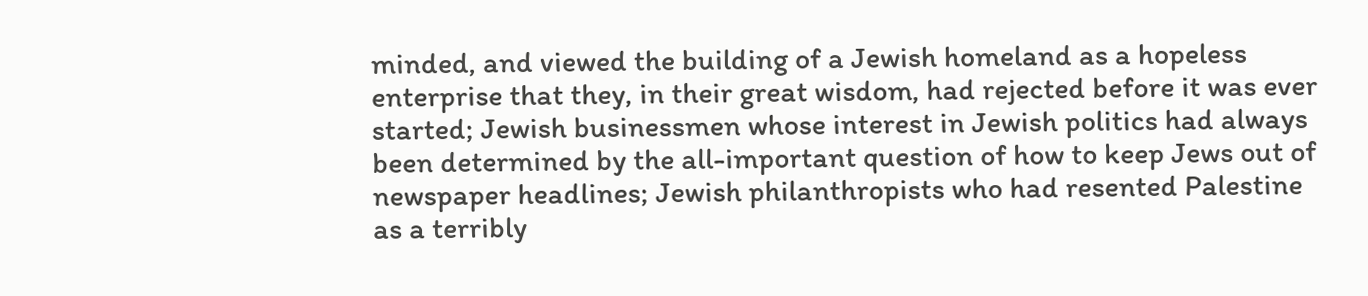minded, and viewed the building of a Jewish homeland as a hopeless enterprise that they, in their great wisdom, had rejected before it was ever started; Jewish businessmen whose interest in Jewish politics had always been determined by the all-important question of how to keep Jews out of newspaper headlines; Jewish philanthropists who had resented Palestine as a terribly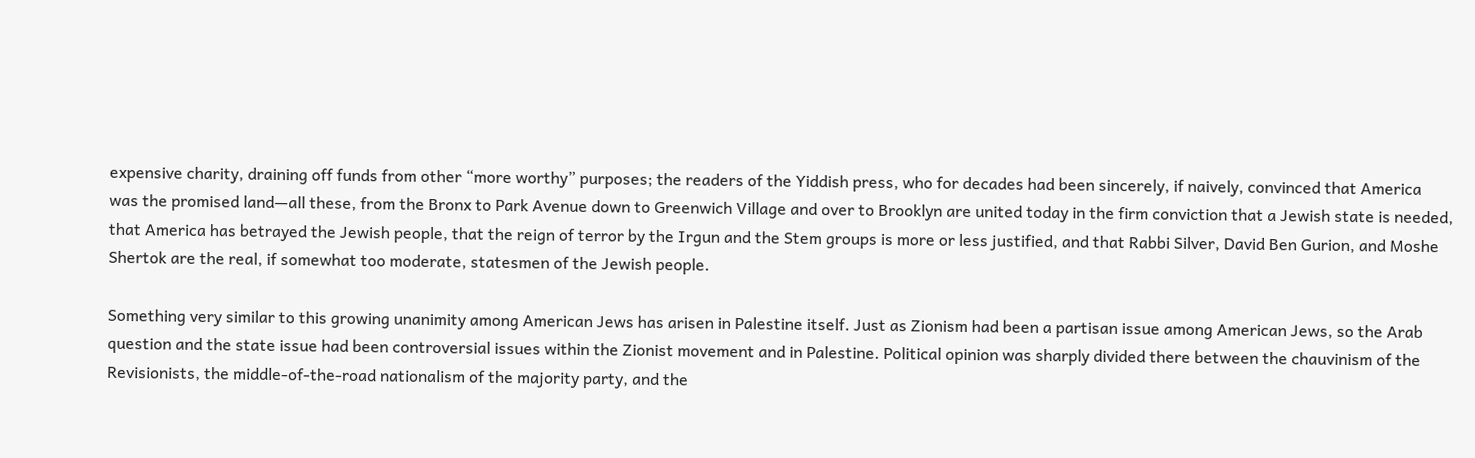expensive charity, draining off funds from other “more worthy” purposes; the readers of the Yiddish press, who for decades had been sincerely, if naively, convinced that America was the promised land—all these, from the Bronx to Park Avenue down to Greenwich Village and over to Brooklyn are united today in the firm conviction that a Jewish state is needed, that America has betrayed the Jewish people, that the reign of terror by the Irgun and the Stem groups is more or less justified, and that Rabbi Silver, David Ben Gurion, and Moshe Shertok are the real, if somewhat too moderate, statesmen of the Jewish people.

Something very similar to this growing unanimity among American Jews has arisen in Palestine itself. Just as Zionism had been a partisan issue among American Jews, so the Arab question and the state issue had been controversial issues within the Zionist movement and in Palestine. Political opinion was sharply divided there between the chauvinism of the Revisionists, the middle-of-the-road nationalism of the majority party, and the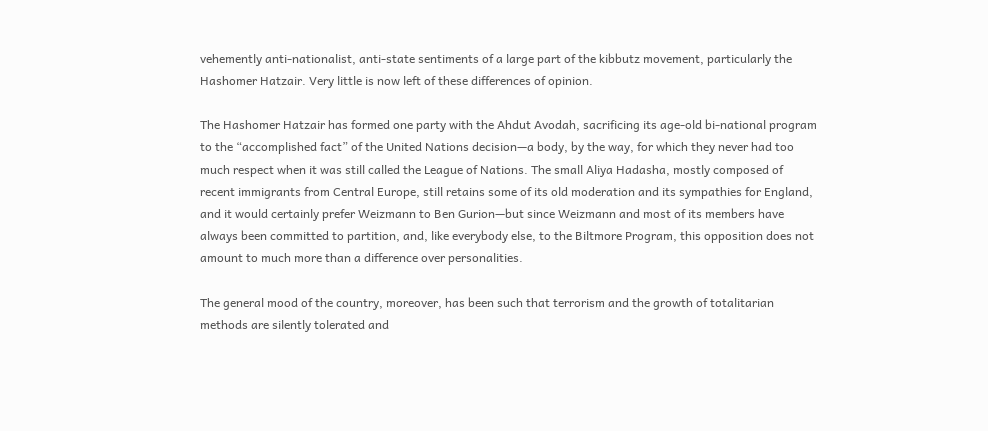vehemently anti-nationalist, anti-state sentiments of a large part of the kibbutz movement, particularly the Hashomer Hatzair. Very little is now left of these differences of opinion.

The Hashomer Hatzair has formed one party with the Ahdut Avodah, sacrificing its age-old bi-national program to the “accomplished fact” of the United Nations decision—a body, by the way, for which they never had too much respect when it was still called the League of Nations. The small Aliya Hadasha, mostly composed of recent immigrants from Central Europe, still retains some of its old moderation and its sympathies for England, and it would certainly prefer Weizmann to Ben Gurion—but since Weizmann and most of its members have always been committed to partition, and, like everybody else, to the Biltmore Program, this opposition does not amount to much more than a difference over personalities.

The general mood of the country, moreover, has been such that terrorism and the growth of totalitarian methods are silently tolerated and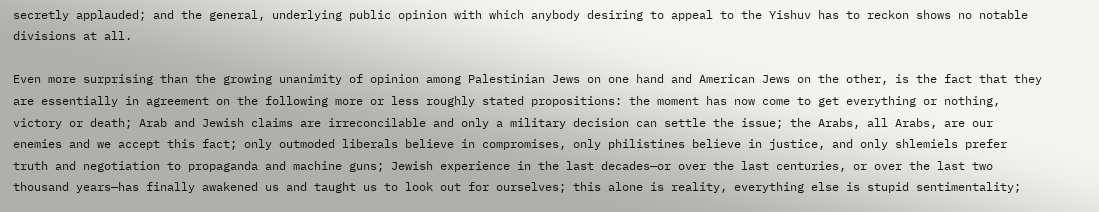secretly applauded; and the general, underlying public opinion with which anybody desiring to appeal to the Yishuv has to reckon shows no notable divisions at all.

Even more surprising than the growing unanimity of opinion among Palestinian Jews on one hand and American Jews on the other, is the fact that they are essentially in agreement on the following more or less roughly stated propositions: the moment has now come to get everything or nothing, victory or death; Arab and Jewish claims are irreconcilable and only a military decision can settle the issue; the Arabs, all Arabs, are our enemies and we accept this fact; only outmoded liberals believe in compromises, only philistines believe in justice, and only shlemiels prefer truth and negotiation to propaganda and machine guns; Jewish experience in the last decades—or over the last centuries, or over the last two thousand years—has finally awakened us and taught us to look out for ourselves; this alone is reality, everything else is stupid sentimentality;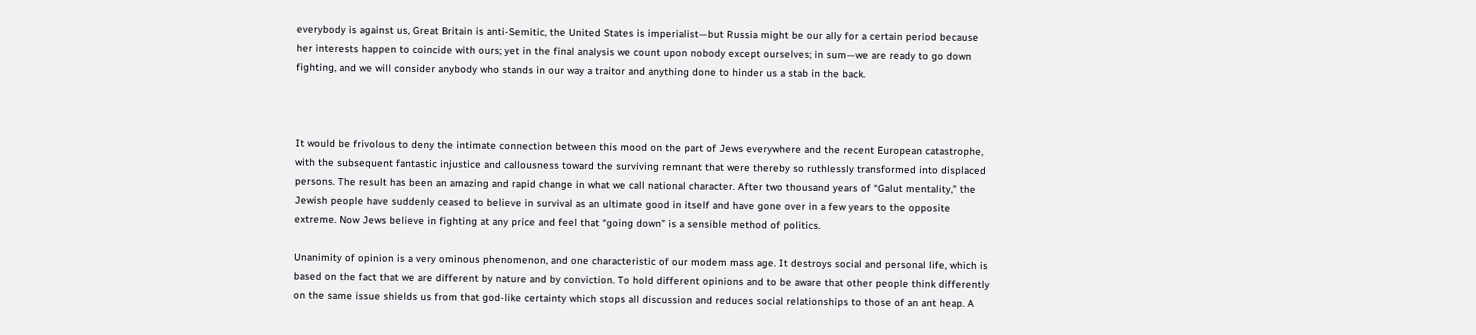everybody is against us, Great Britain is anti-Semitic, the United States is imperialist—but Russia might be our ally for a certain period because her interests happen to coincide with ours; yet in the final analysis we count upon nobody except ourselves; in sum—we are ready to go down fighting, and we will consider anybody who stands in our way a traitor and anything done to hinder us a stab in the back.



It would be frivolous to deny the intimate connection between this mood on the part of Jews everywhere and the recent European catastrophe, with the subsequent fantastic injustice and callousness toward the surviving remnant that were thereby so ruthlessly transformed into displaced persons. The result has been an amazing and rapid change in what we call national character. After two thousand years of “Galut mentality,” the Jewish people have suddenly ceased to believe in survival as an ultimate good in itself and have gone over in a few years to the opposite extreme. Now Jews believe in fighting at any price and feel that “going down” is a sensible method of politics.

Unanimity of opinion is a very ominous phenomenon, and one characteristic of our modem mass age. It destroys social and personal life, which is based on the fact that we are different by nature and by conviction. To hold different opinions and to be aware that other people think differently on the same issue shields us from that god-like certainty which stops all discussion and reduces social relationships to those of an ant heap. A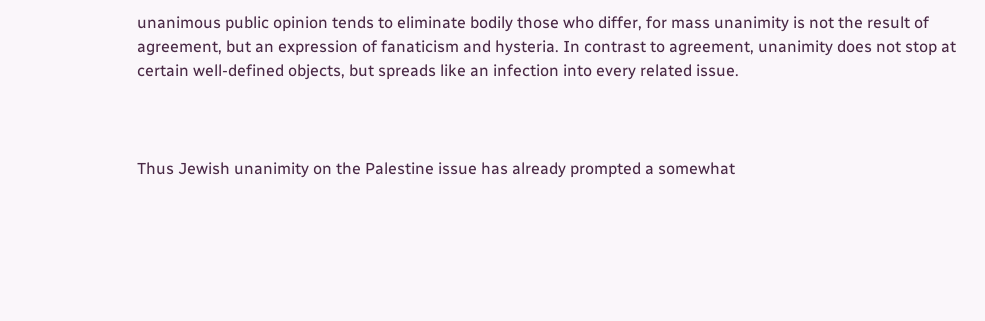unanimous public opinion tends to eliminate bodily those who differ, for mass unanimity is not the result of agreement, but an expression of fanaticism and hysteria. In contrast to agreement, unanimity does not stop at certain well-defined objects, but spreads like an infection into every related issue.



Thus Jewish unanimity on the Palestine issue has already prompted a somewhat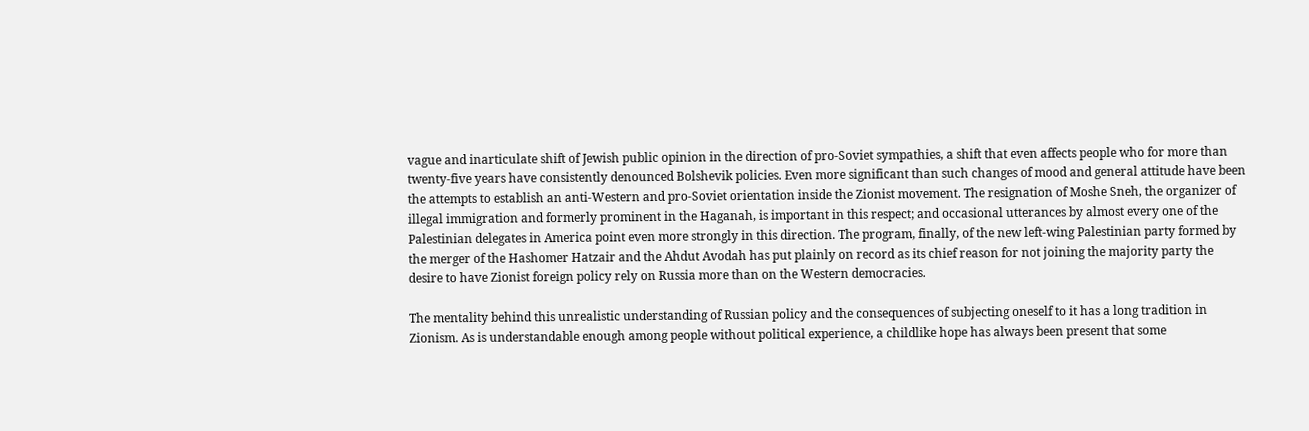vague and inarticulate shift of Jewish public opinion in the direction of pro-Soviet sympathies, a shift that even affects people who for more than twenty-five years have consistently denounced Bolshevik policies. Even more significant than such changes of mood and general attitude have been the attempts to establish an anti-Western and pro-Soviet orientation inside the Zionist movement. The resignation of Moshe Sneh, the organizer of illegal immigration and formerly prominent in the Haganah, is important in this respect; and occasional utterances by almost every one of the Palestinian delegates in America point even more strongly in this direction. The program, finally, of the new left-wing Palestinian party formed by the merger of the Hashomer Hatzair and the Ahdut Avodah has put plainly on record as its chief reason for not joining the majority party the desire to have Zionist foreign policy rely on Russia more than on the Western democracies.

The mentality behind this unrealistic understanding of Russian policy and the consequences of subjecting oneself to it has a long tradition in Zionism. As is understandable enough among people without political experience, a childlike hope has always been present that some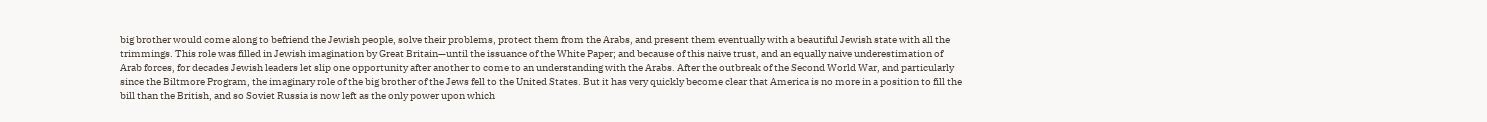big brother would come along to befriend the Jewish people, solve their problems, protect them from the Arabs, and present them eventually with a beautiful Jewish state with all the trimmings. This role was filled in Jewish imagination by Great Britain—until the issuance of the White Paper; and because of this naive trust, and an equally naive underestimation of Arab forces, for decades Jewish leaders let slip one opportunity after another to come to an understanding with the Arabs. After the outbreak of the Second World War, and particularly since the Biltmore Program, the imaginary role of the big brother of the Jews fell to the United States. But it has very quickly become clear that America is no more in a position to fill the bill than the British, and so Soviet Russia is now left as the only power upon which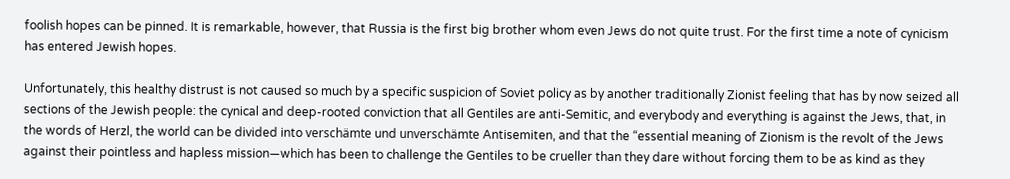foolish hopes can be pinned. It is remarkable, however, that Russia is the first big brother whom even Jews do not quite trust. For the first time a note of cynicism has entered Jewish hopes.

Unfortunately, this healthy distrust is not caused so much by a specific suspicion of Soviet policy as by another traditionally Zionist feeling that has by now seized all sections of the Jewish people: the cynical and deep-rooted conviction that all Gentiles are anti-Semitic, and everybody and everything is against the Jews, that, in the words of Herzl, the world can be divided into verschämte und unverschämte Antisemiten, and that the “essential meaning of Zionism is the revolt of the Jews against their pointless and hapless mission—which has been to challenge the Gentiles to be crueller than they dare without forcing them to be as kind as they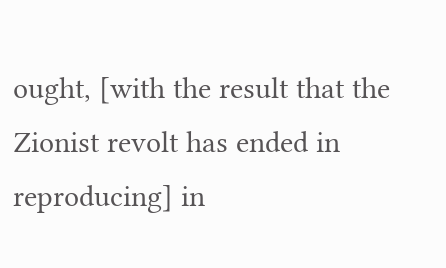ought, [with the result that the Zionist revolt has ended in reproducing] in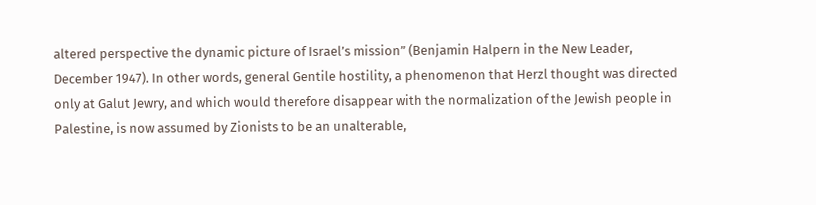altered perspective the dynamic picture of Israel’s mission” (Benjamin Halpern in the New Leader, December 1947). In other words, general Gentile hostility, a phenomenon that Herzl thought was directed only at Galut Jewry, and which would therefore disappear with the normalization of the Jewish people in Palestine, is now assumed by Zionists to be an unalterable,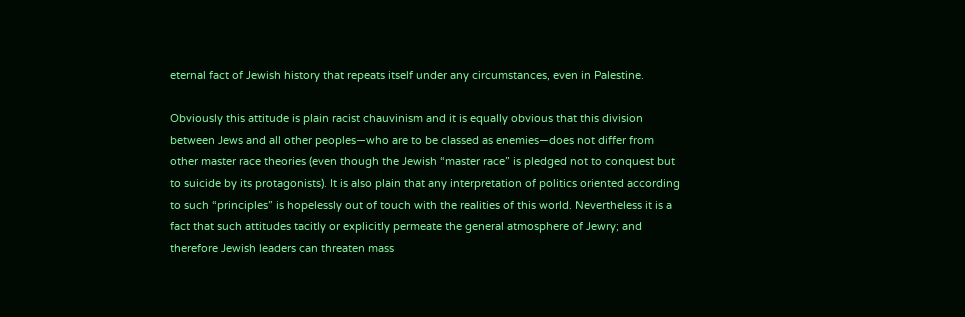eternal fact of Jewish history that repeats itself under any circumstances, even in Palestine.

Obviously this attitude is plain racist chauvinism and it is equally obvious that this division between Jews and all other peoples—who are to be classed as enemies—does not differ from other master race theories (even though the Jewish “master race” is pledged not to conquest but to suicide by its protagonists). It is also plain that any interpretation of politics oriented according to such “principles” is hopelessly out of touch with the realities of this world. Nevertheless it is a fact that such attitudes tacitly or explicitly permeate the general atmosphere of Jewry; and therefore Jewish leaders can threaten mass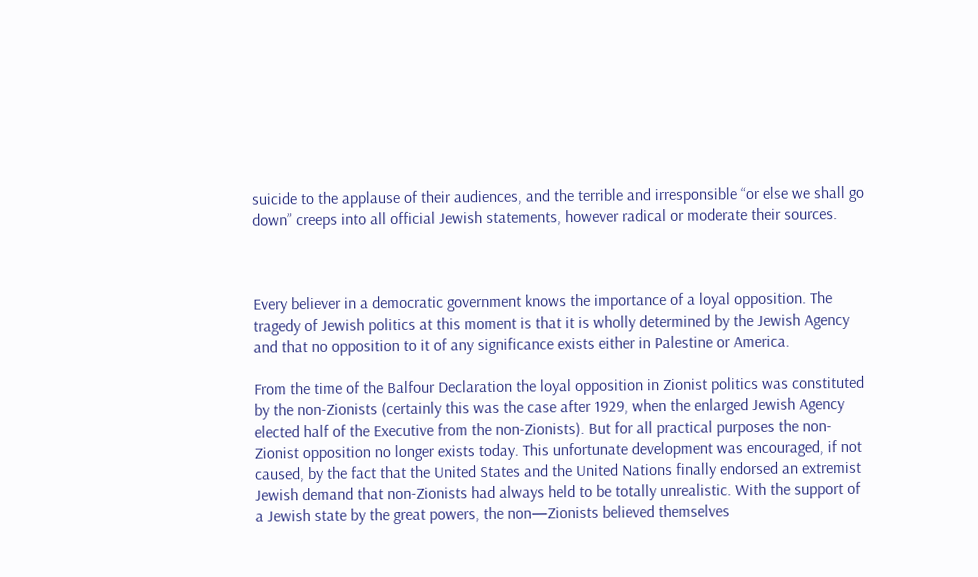suicide to the applause of their audiences, and the terrible and irresponsible “or else we shall go down” creeps into all official Jewish statements, however radical or moderate their sources.



Every believer in a democratic government knows the importance of a loyal opposition. The tragedy of Jewish politics at this moment is that it is wholly determined by the Jewish Agency and that no opposition to it of any significance exists either in Palestine or America.

From the time of the Balfour Declaration the loyal opposition in Zionist politics was constituted by the non-Zionists (certainly this was the case after 1929, when the enlarged Jewish Agency elected half of the Executive from the non-Zionists). But for all practical purposes the non-Zionist opposition no longer exists today. This unfortunate development was encouraged, if not caused, by the fact that the United States and the United Nations finally endorsed an extremist Jewish demand that non-Zionists had always held to be totally unrealistic. With the support of a Jewish state by the great powers, the non—Zionists believed themselves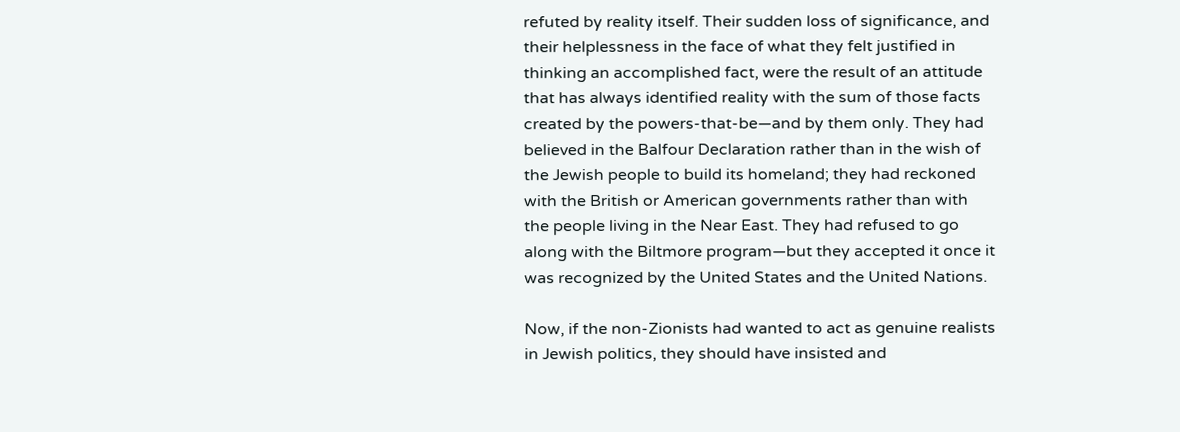refuted by reality itself. Their sudden loss of significance, and their helplessness in the face of what they felt justified in thinking an accomplished fact, were the result of an attitude that has always identified reality with the sum of those facts created by the powers-that-be—and by them only. They had believed in the Balfour Declaration rather than in the wish of the Jewish people to build its homeland; they had reckoned with the British or American governments rather than with the people living in the Near East. They had refused to go along with the Biltmore program—but they accepted it once it was recognized by the United States and the United Nations.

Now, if the non-Zionists had wanted to act as genuine realists in Jewish politics, they should have insisted and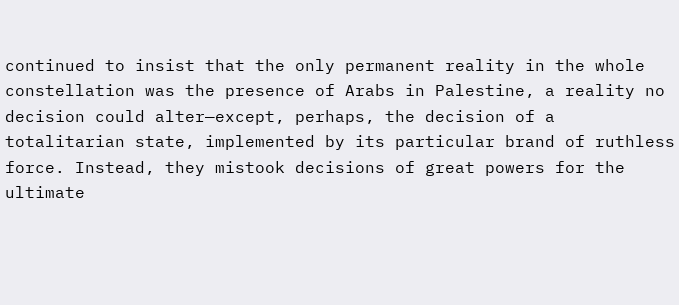continued to insist that the only permanent reality in the whole constellation was the presence of Arabs in Palestine, a reality no decision could alter—except, perhaps, the decision of a totalitarian state, implemented by its particular brand of ruthless force. Instead, they mistook decisions of great powers for the ultimate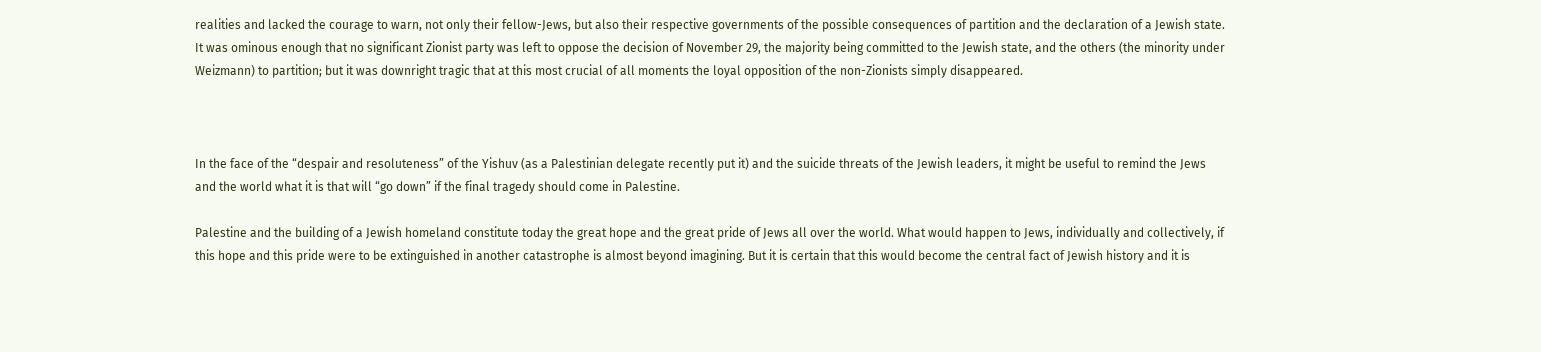realities and lacked the courage to warn, not only their fellow-Jews, but also their respective governments of the possible consequences of partition and the declaration of a Jewish state. It was ominous enough that no significant Zionist party was left to oppose the decision of November 29, the majority being committed to the Jewish state, and the others (the minority under Weizmann) to partition; but it was downright tragic that at this most crucial of all moments the loyal opposition of the non-Zionists simply disappeared.



In the face of the “despair and resoluteness” of the Yishuv (as a Palestinian delegate recently put it) and the suicide threats of the Jewish leaders, it might be useful to remind the Jews and the world what it is that will “go down” if the final tragedy should come in Palestine.

Palestine and the building of a Jewish homeland constitute today the great hope and the great pride of Jews all over the world. What would happen to Jews, individually and collectively, if this hope and this pride were to be extinguished in another catastrophe is almost beyond imagining. But it is certain that this would become the central fact of Jewish history and it is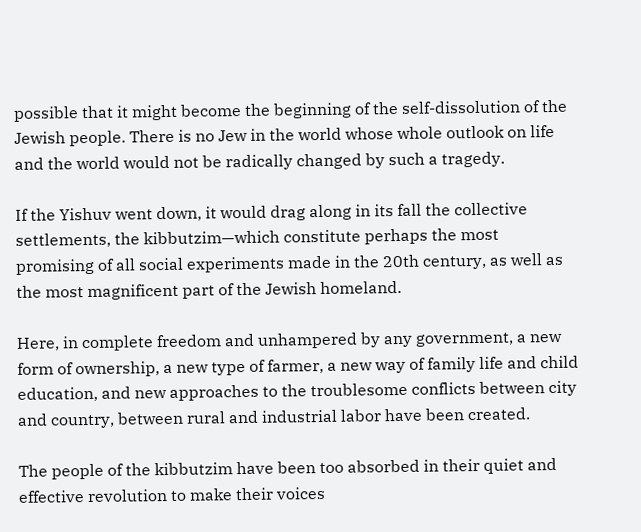possible that it might become the beginning of the self-dissolution of the Jewish people. There is no Jew in the world whose whole outlook on life and the world would not be radically changed by such a tragedy.

If the Yishuv went down, it would drag along in its fall the collective settlements, the kibbutzim—which constitute perhaps the most promising of all social experiments made in the 20th century, as well as the most magnificent part of the Jewish homeland.

Here, in complete freedom and unhampered by any government, a new form of ownership, a new type of farmer, a new way of family life and child education, and new approaches to the troublesome conflicts between city and country, between rural and industrial labor have been created.

The people of the kibbutzim have been too absorbed in their quiet and effective revolution to make their voices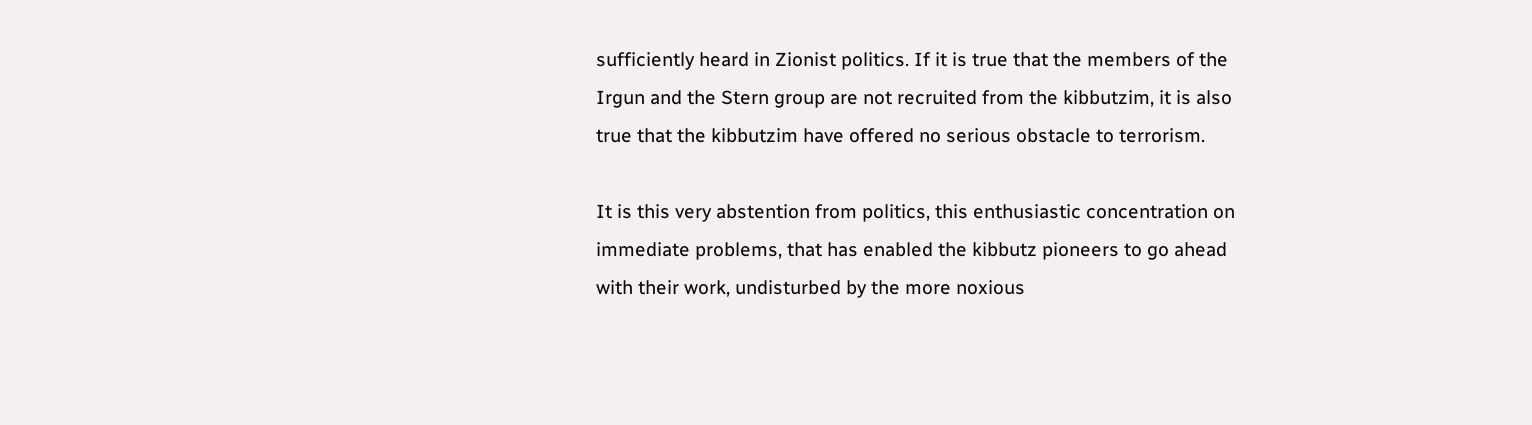sufficiently heard in Zionist politics. If it is true that the members of the Irgun and the Stern group are not recruited from the kibbutzim, it is also true that the kibbutzim have offered no serious obstacle to terrorism.

It is this very abstention from politics, this enthusiastic concentration on immediate problems, that has enabled the kibbutz pioneers to go ahead with their work, undisturbed by the more noxious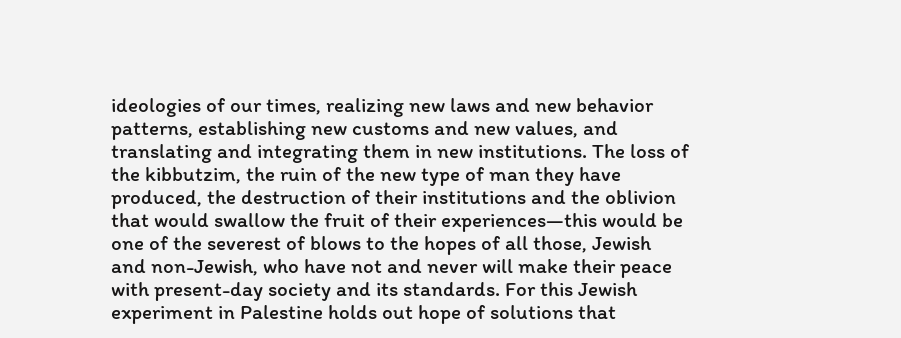ideologies of our times, realizing new laws and new behavior patterns, establishing new customs and new values, and translating and integrating them in new institutions. The loss of the kibbutzim, the ruin of the new type of man they have produced, the destruction of their institutions and the oblivion that would swallow the fruit of their experiences—this would be one of the severest of blows to the hopes of all those, Jewish and non-Jewish, who have not and never will make their peace with present-day society and its standards. For this Jewish experiment in Palestine holds out hope of solutions that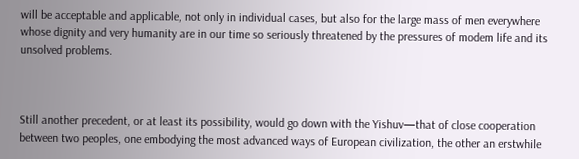will be acceptable and applicable, not only in individual cases, but also for the large mass of men everywhere whose dignity and very humanity are in our time so seriously threatened by the pressures of modem life and its unsolved problems.



Still another precedent, or at least its possibility, would go down with the Yishuv—that of close cooperation between two peoples, one embodying the most advanced ways of European civilization, the other an erstwhile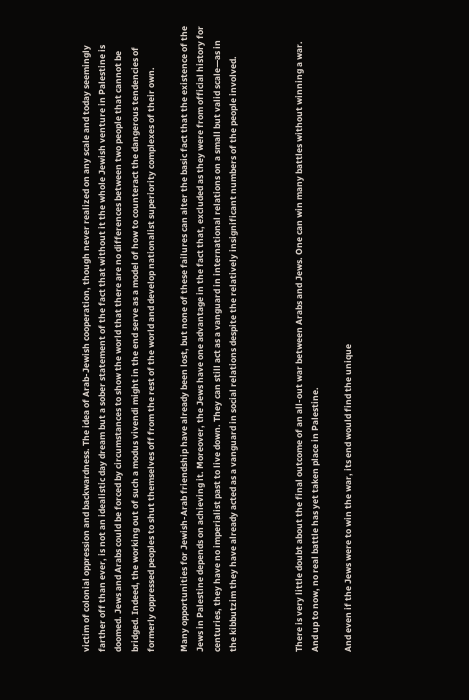victim of colonial oppression and backwardness. The idea of Arab-Jewish cooperation, though never realized on any scale and today seemingly farther off than ever, is not an idealistic day dream but a sober statement of the fact that without it the whole Jewish venture in Palestine is doomed. Jews and Arabs could be forced by circumstances to show the world that there are no differences between two people that cannot be bridged. Indeed, the working out of such a modus vivendi might in the end serve as a model of how to counteract the dangerous tendencies of formerly oppressed peoples to shut themselves off from the rest of the world and develop nationalist superiority complexes of their own.

Many opportunities for Jewish-Arab friendship have already been lost, but none of these failures can alter the basic fact that the existence of the Jews in Palestine depends on achieving it. Moreover, the Jews have one advantage in the fact that, excluded as they were from official history for centuries, they have no imperialist past to live down. They can still act as a vanguard in international relations on a small but valid scale—as in the kibbutzim they have already acted as a vanguard in social relations despite the relatively insignificant numbers of the people involved.



There is very little doubt about the final outcome of an all-out war between Arabs and Jews. One can win many battles without winning a war. And up to now, no real battle has yet taken place in Palestine.

And even if the Jews were to win the war, its end would find the unique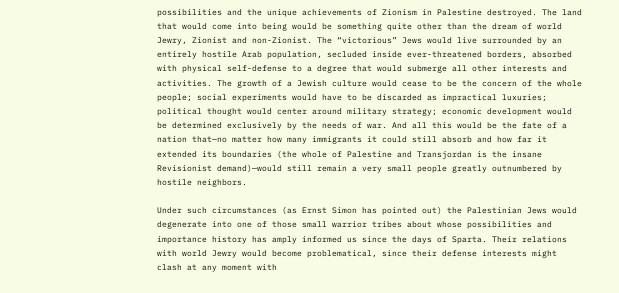possibilities and the unique achievements of Zionism in Palestine destroyed. The land that would come into being would be something quite other than the dream of world Jewry, Zionist and non-Zionist. The “victorious” Jews would live surrounded by an entirely hostile Arab population, secluded inside ever-threatened borders, absorbed with physical self-defense to a degree that would submerge all other interests and activities. The growth of a Jewish culture would cease to be the concern of the whole people; social experiments would have to be discarded as impractical luxuries; political thought would center around military strategy; economic development would be determined exclusively by the needs of war. And all this would be the fate of a nation that—no matter how many immigrants it could still absorb and how far it extended its boundaries (the whole of Palestine and Transjordan is the insane Revisionist demand)—would still remain a very small people greatly outnumbered by hostile neighbors.

Under such circumstances (as Ernst Simon has pointed out) the Palestinian Jews would degenerate into one of those small warrior tribes about whose possibilities and importance history has amply informed us since the days of Sparta. Their relations with world Jewry would become problematical, since their defense interests might clash at any moment with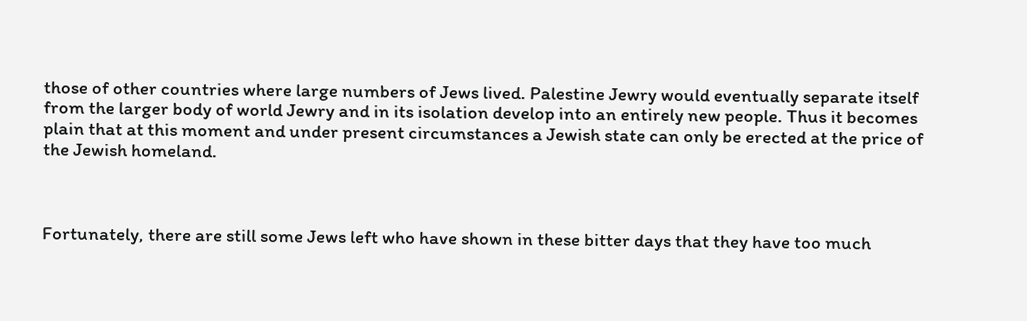those of other countries where large numbers of Jews lived. Palestine Jewry would eventually separate itself from the larger body of world Jewry and in its isolation develop into an entirely new people. Thus it becomes plain that at this moment and under present circumstances a Jewish state can only be erected at the price of the Jewish homeland.



Fortunately, there are still some Jews left who have shown in these bitter days that they have too much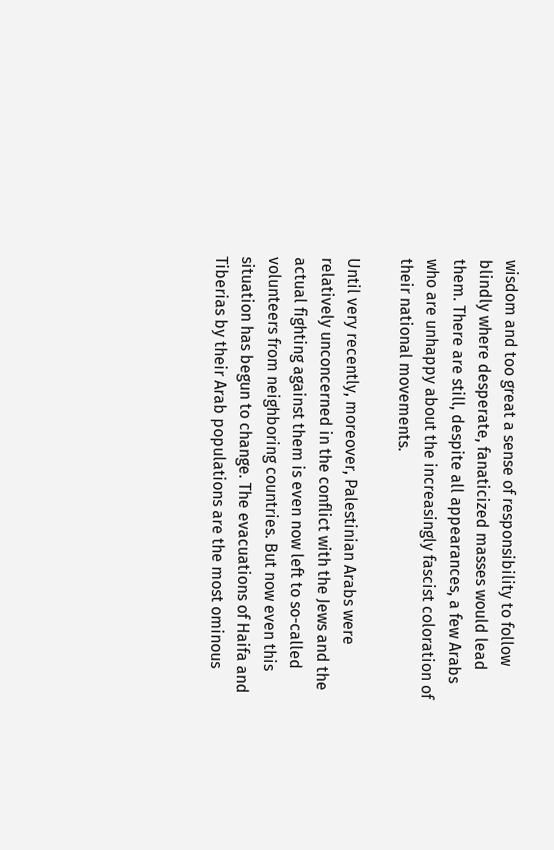wisdom and too great a sense of responsibility to follow blindly where desperate, fanaticized masses would lead them. There are still, despite all appearances, a few Arabs who are unhappy about the increasingly fascist coloration of their national movements.

Until very recently, moreover, Palestinian Arabs were relatively unconcerned in the conflict with the Jews and the actual fighting against them is even now left to so-called volunteers from neighboring countries. But now even this situation has begun to change. The evacuations of Haifa and Tiberias by their Arab populations are the most ominous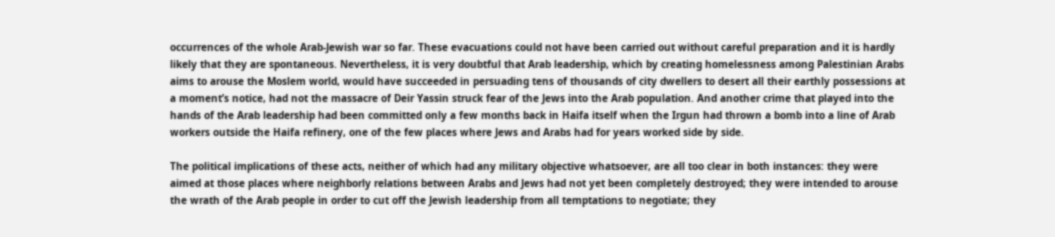occurrences of the whole Arab-Jewish war so far. These evacuations could not have been carried out without careful preparation and it is hardly likely that they are spontaneous. Nevertheless, it is very doubtful that Arab leadership, which by creating homelessness among Palestinian Arabs aims to arouse the Moslem world, would have succeeded in persuading tens of thousands of city dwellers to desert all their earthly possessions at a moment’s notice, had not the massacre of Deir Yassin struck fear of the Jews into the Arab population. And another crime that played into the hands of the Arab leadership had been committed only a few months back in Haifa itself when the Irgun had thrown a bomb into a line of Arab workers outside the Haifa refinery, one of the few places where Jews and Arabs had for years worked side by side.

The political implications of these acts, neither of which had any military objective whatsoever, are all too clear in both instances: they were aimed at those places where neighborly relations between Arabs and Jews had not yet been completely destroyed; they were intended to arouse the wrath of the Arab people in order to cut off the Jewish leadership from all temptations to negotiate; they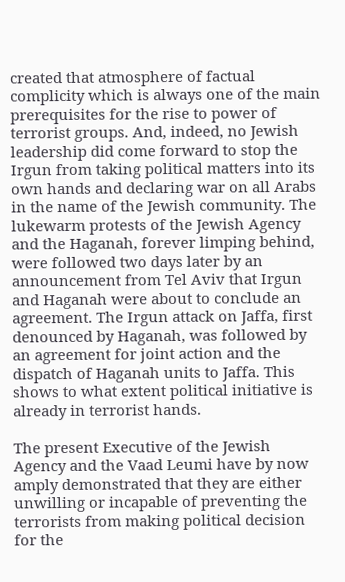created that atmosphere of factual complicity which is always one of the main prerequisites for the rise to power of terrorist groups. And, indeed, no Jewish leadership did come forward to stop the Irgun from taking political matters into its own hands and declaring war on all Arabs in the name of the Jewish community. The lukewarm protests of the Jewish Agency and the Haganah, forever limping behind, were followed two days later by an announcement from Tel Aviv that Irgun and Haganah were about to conclude an agreement. The Irgun attack on Jaffa, first denounced by Haganah, was followed by an agreement for joint action and the dispatch of Haganah units to Jaffa. This shows to what extent political initiative is already in terrorist hands.

The present Executive of the Jewish Agency and the Vaad Leumi have by now amply demonstrated that they are either unwilling or incapable of preventing the terrorists from making political decision for the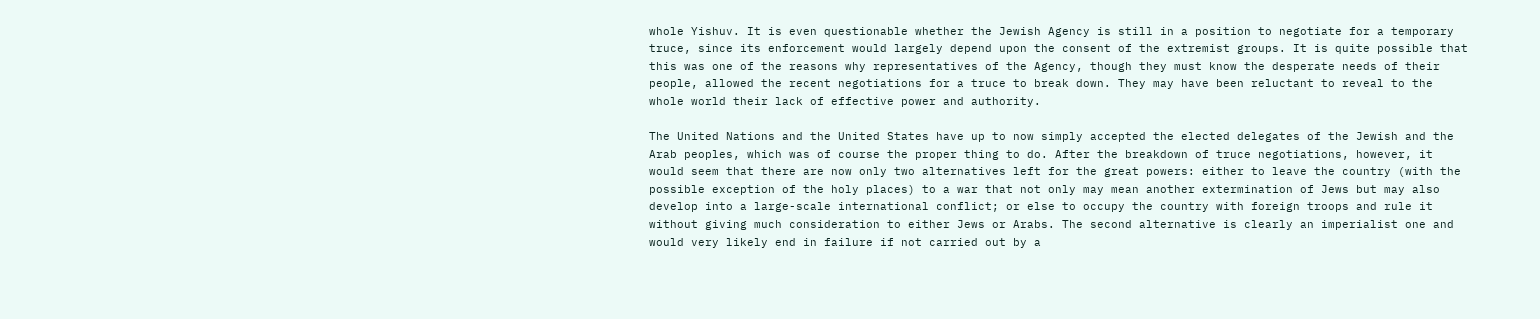whole Yishuv. It is even questionable whether the Jewish Agency is still in a position to negotiate for a temporary truce, since its enforcement would largely depend upon the consent of the extremist groups. It is quite possible that this was one of the reasons why representatives of the Agency, though they must know the desperate needs of their people, allowed the recent negotiations for a truce to break down. They may have been reluctant to reveal to the whole world their lack of effective power and authority.

The United Nations and the United States have up to now simply accepted the elected delegates of the Jewish and the Arab peoples, which was of course the proper thing to do. After the breakdown of truce negotiations, however, it would seem that there are now only two alternatives left for the great powers: either to leave the country (with the possible exception of the holy places) to a war that not only may mean another extermination of Jews but may also develop into a large-scale international conflict; or else to occupy the country with foreign troops and rule it without giving much consideration to either Jews or Arabs. The second alternative is clearly an imperialist one and would very likely end in failure if not carried out by a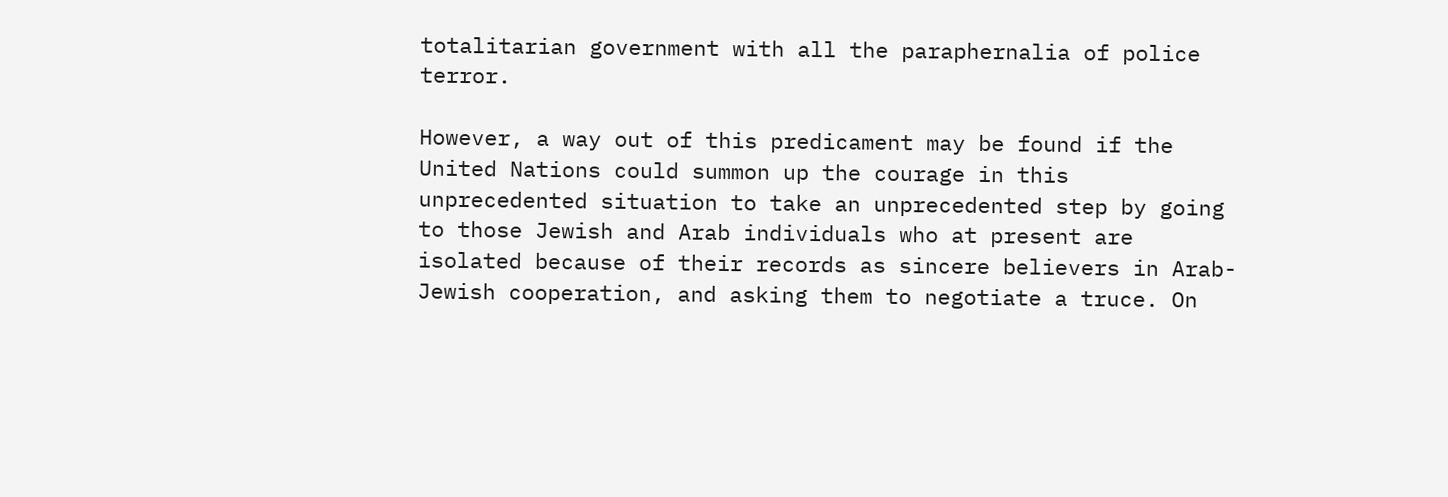totalitarian government with all the paraphernalia of police terror.

However, a way out of this predicament may be found if the United Nations could summon up the courage in this unprecedented situation to take an unprecedented step by going to those Jewish and Arab individuals who at present are isolated because of their records as sincere believers in Arab-Jewish cooperation, and asking them to negotiate a truce. On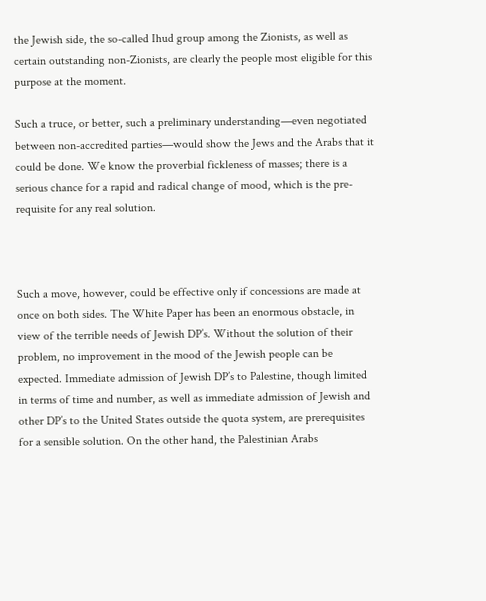the Jewish side, the so-called Ihud group among the Zionists, as well as certain outstanding non-Zionists, are clearly the people most eligible for this purpose at the moment.

Such a truce, or better, such a preliminary understanding—even negotiated between non-accredited parties—would show the Jews and the Arabs that it could be done. We know the proverbial fickleness of masses; there is a serious chance for a rapid and radical change of mood, which is the pre-requisite for any real solution.



Such a move, however, could be effective only if concessions are made at once on both sides. The White Paper has been an enormous obstacle, in view of the terrible needs of Jewish DP’s. Without the solution of their problem, no improvement in the mood of the Jewish people can be expected. Immediate admission of Jewish DP’s to Palestine, though limited in terms of time and number, as well as immediate admission of Jewish and other DP’s to the United States outside the quota system, are prerequisites for a sensible solution. On the other hand, the Palestinian Arabs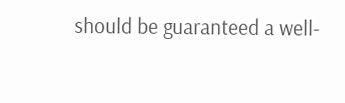should be guaranteed a well-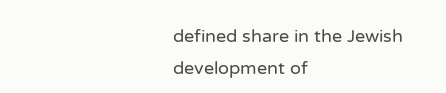defined share in the Jewish development of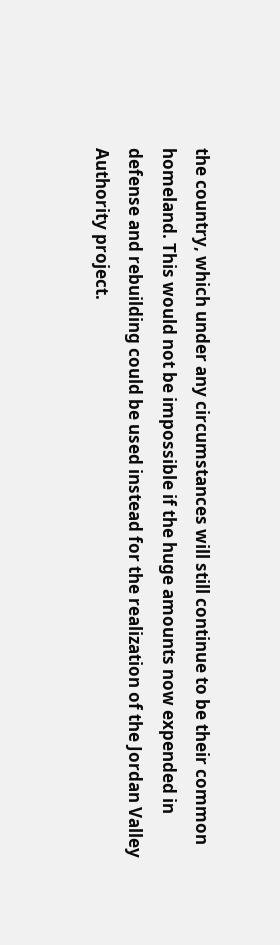the country, which under any circumstances will still continue to be their common homeland. This would not be impossible if the huge amounts now expended in defense and rebuilding could be used instead for the realization of the Jordan Valley Authority project.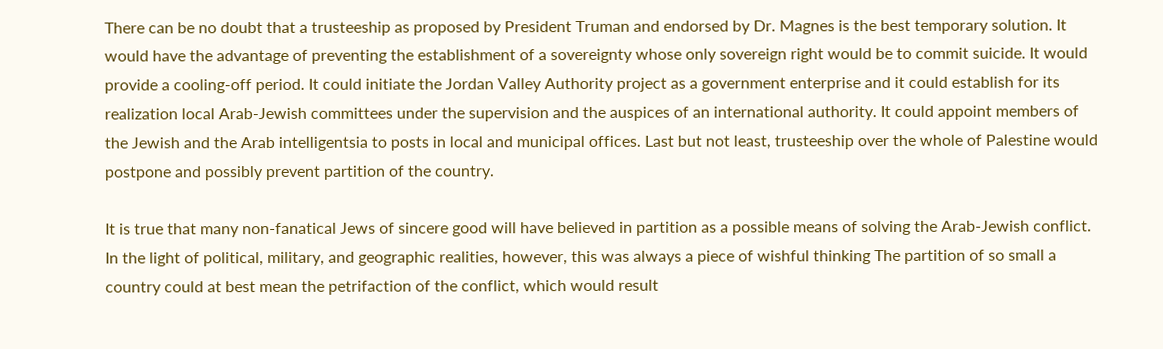There can be no doubt that a trusteeship as proposed by President Truman and endorsed by Dr. Magnes is the best temporary solution. It would have the advantage of preventing the establishment of a sovereignty whose only sovereign right would be to commit suicide. It would provide a cooling-off period. It could initiate the Jordan Valley Authority project as a government enterprise and it could establish for its realization local Arab-Jewish committees under the supervision and the auspices of an international authority. It could appoint members of the Jewish and the Arab intelligentsia to posts in local and municipal offices. Last but not least, trusteeship over the whole of Palestine would postpone and possibly prevent partition of the country.

It is true that many non-fanatical Jews of sincere good will have believed in partition as a possible means of solving the Arab-Jewish conflict. In the light of political, military, and geographic realities, however, this was always a piece of wishful thinking The partition of so small a country could at best mean the petrifaction of the conflict, which would result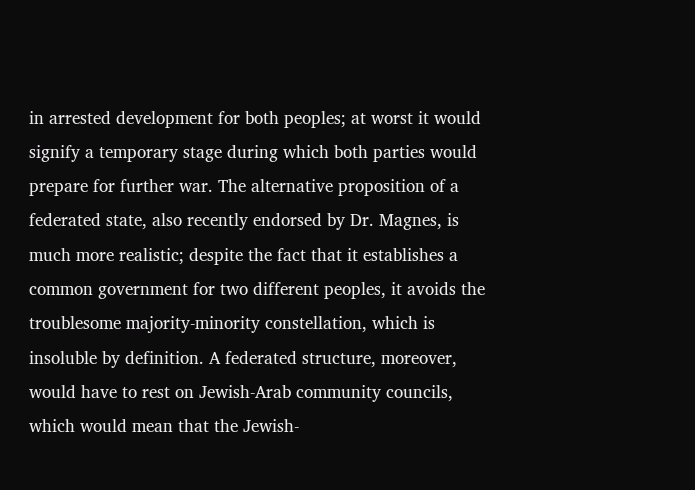in arrested development for both peoples; at worst it would signify a temporary stage during which both parties would prepare for further war. The alternative proposition of a federated state, also recently endorsed by Dr. Magnes, is much more realistic; despite the fact that it establishes a common government for two different peoples, it avoids the troublesome majority-minority constellation, which is insoluble by definition. A federated structure, moreover, would have to rest on Jewish-Arab community councils, which would mean that the Jewish-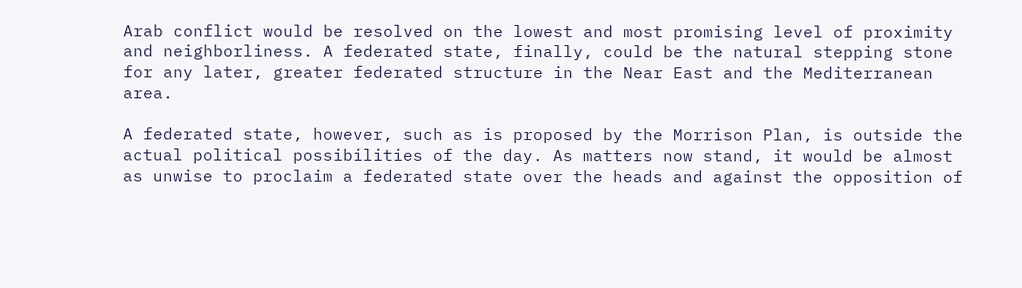Arab conflict would be resolved on the lowest and most promising level of proximity and neighborliness. A federated state, finally, could be the natural stepping stone for any later, greater federated structure in the Near East and the Mediterranean area.

A federated state, however, such as is proposed by the Morrison Plan, is outside the actual political possibilities of the day. As matters now stand, it would be almost as unwise to proclaim a federated state over the heads and against the opposition of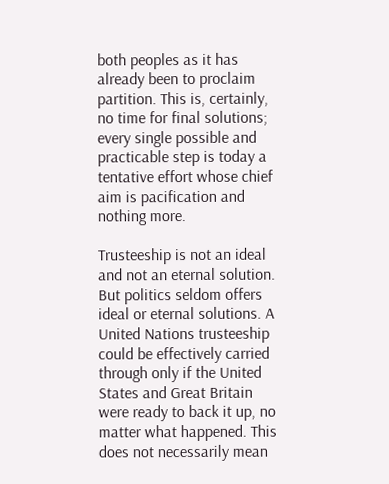both peoples as it has already been to proclaim partition. This is, certainly, no time for final solutions; every single possible and practicable step is today a tentative effort whose chief aim is pacification and nothing more.

Trusteeship is not an ideal and not an eternal solution. But politics seldom offers ideal or eternal solutions. A United Nations trusteeship could be effectively carried through only if the United States and Great Britain were ready to back it up, no matter what happened. This does not necessarily mean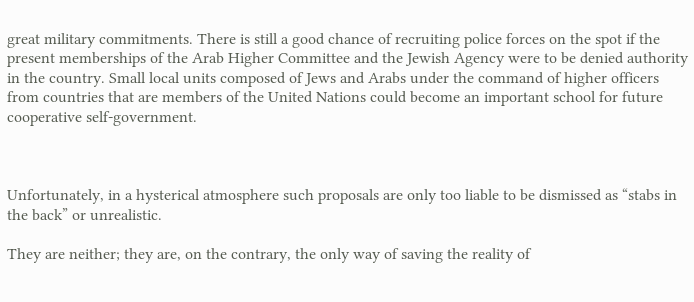great military commitments. There is still a good chance of recruiting police forces on the spot if the present memberships of the Arab Higher Committee and the Jewish Agency were to be denied authority in the country. Small local units composed of Jews and Arabs under the command of higher officers from countries that are members of the United Nations could become an important school for future cooperative self-government.



Unfortunately, in a hysterical atmosphere such proposals are only too liable to be dismissed as “stabs in the back” or unrealistic.

They are neither; they are, on the contrary, the only way of saving the reality of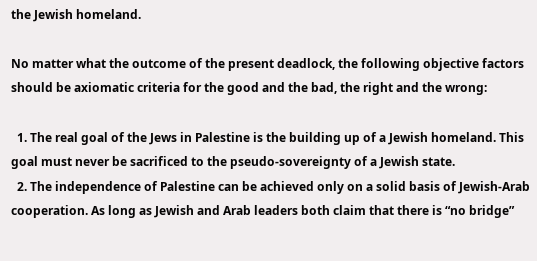the Jewish homeland.

No matter what the outcome of the present deadlock, the following objective factors should be axiomatic criteria for the good and the bad, the right and the wrong:

  1. The real goal of the Jews in Palestine is the building up of a Jewish homeland. This goal must never be sacrificed to the pseudo-sovereignty of a Jewish state.
  2. The independence of Palestine can be achieved only on a solid basis of Jewish-Arab cooperation. As long as Jewish and Arab leaders both claim that there is “no bridge”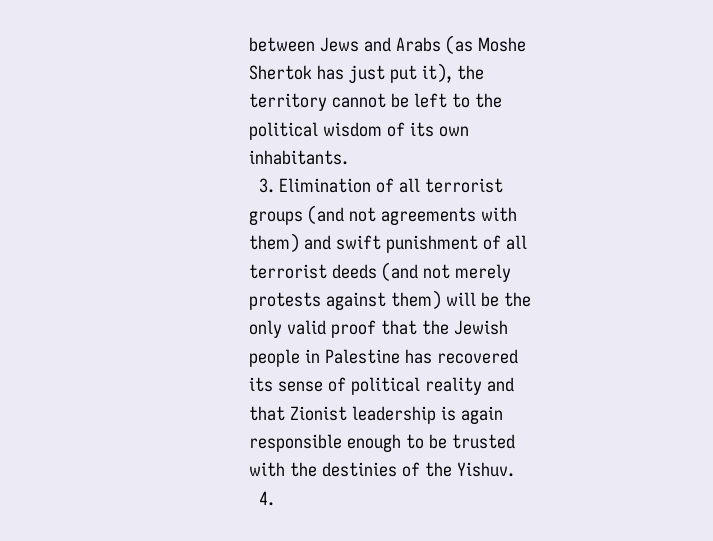between Jews and Arabs (as Moshe Shertok has just put it), the territory cannot be left to the political wisdom of its own inhabitants.
  3. Elimination of all terrorist groups (and not agreements with them) and swift punishment of all terrorist deeds (and not merely protests against them) will be the only valid proof that the Jewish people in Palestine has recovered its sense of political reality and that Zionist leadership is again responsible enough to be trusted with the destinies of the Yishuv.
  4.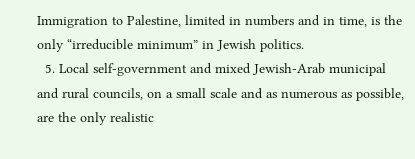Immigration to Palestine, limited in numbers and in time, is the only “irreducible minimum” in Jewish politics.
  5. Local self-government and mixed Jewish-Arab municipal and rural councils, on a small scale and as numerous as possible, are the only realistic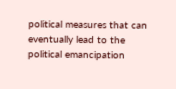political measures that can eventually lead to the political emancipation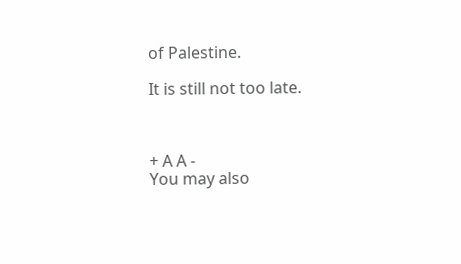of Palestine.

It is still not too late.



+ A A -
You may also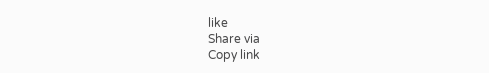like
Share via
Copy link